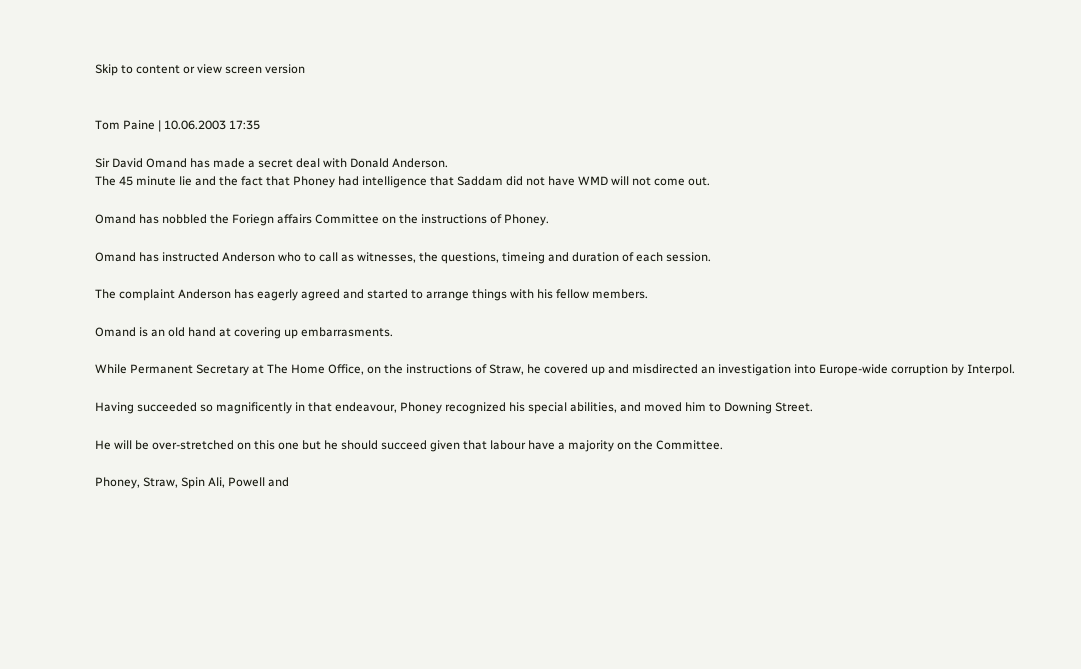Skip to content or view screen version


Tom Paine | 10.06.2003 17:35

Sir David Omand has made a secret deal with Donald Anderson.
The 45 minute lie and the fact that Phoney had intelligence that Saddam did not have WMD will not come out.

Omand has nobbled the Foriegn affairs Committee on the instructions of Phoney.

Omand has instructed Anderson who to call as witnesses, the questions, timeing and duration of each session.

The complaint Anderson has eagerly agreed and started to arrange things with his fellow members.

Omand is an old hand at covering up embarrasments.

While Permanent Secretary at The Home Office, on the instructions of Straw, he covered up and misdirected an investigation into Europe-wide corruption by Interpol.

Having succeeded so magnificently in that endeavour, Phoney recognized his special abilities, and moved him to Downing Street.

He will be over-stretched on this one but he should succeed given that labour have a majority on the Committee.

Phoney, Straw, Spin Ali, Powell and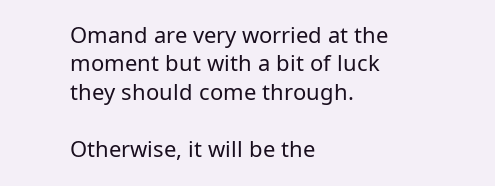Omand are very worried at the moment but with a bit of luck they should come through.

Otherwise, it will be the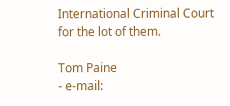International Criminal Court for the lot of them.

Tom Paine
- e-mail: